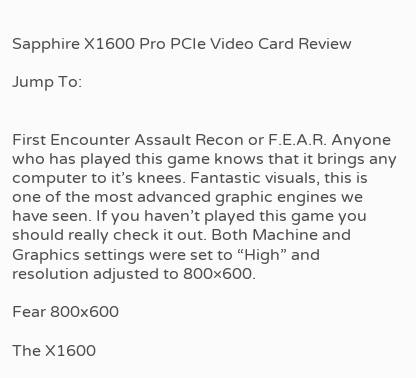Sapphire X1600 Pro PCIe Video Card Review

Jump To:


First Encounter Assault Recon or F.E.A.R. Anyone who has played this game knows that it brings any computer to it’s knees. Fantastic visuals, this is one of the most advanced graphic engines we have seen. If you haven’t played this game you should really check it out. Both Machine and Graphics settings were set to “High” and resolution adjusted to 800×600.

Fear 800x600

The X1600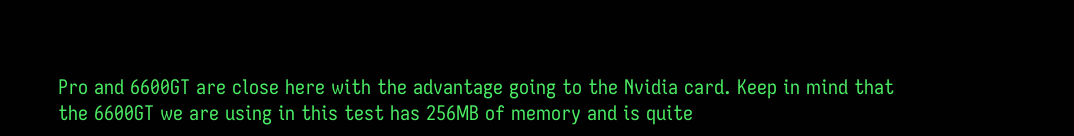Pro and 6600GT are close here with the advantage going to the Nvidia card. Keep in mind that the 6600GT we are using in this test has 256MB of memory and is quite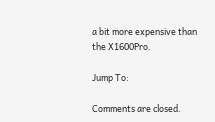a bit more expensive than the X1600Pro.

Jump To:

Comments are closed.